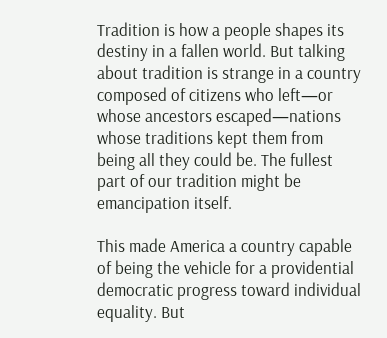Tradition is how a people shapes its destiny in a fallen world. But talking about tradition is strange in a country composed of citizens who left—or whose ancestors escaped—nations whose traditions kept them from being all they could be. The fullest part of our tradition might be emancipation itself.

This made America a country capable of being the vehicle for a providential democratic progress toward individual equality. But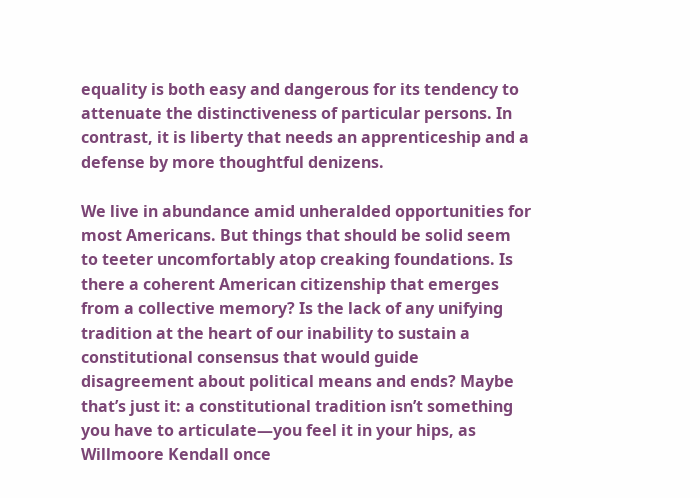equality is both easy and dangerous for its tendency to attenuate the distinctiveness of particular persons. In contrast, it is liberty that needs an apprenticeship and a defense by more thoughtful denizens.

We live in abundance amid unheralded opportunities for most Americans. But things that should be solid seem to teeter uncomfortably atop creaking foundations. Is there a coherent American citizenship that emerges from a collective memory? Is the lack of any unifying tradition at the heart of our inability to sustain a constitutional consensus that would guide disagreement about political means and ends? Maybe that’s just it: a constitutional tradition isn’t something you have to articulate—you feel it in your hips, as Willmoore Kendall once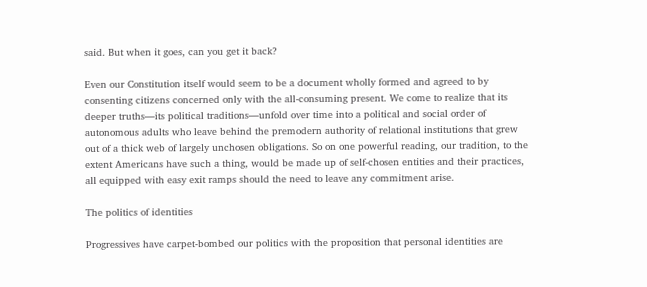said. But when it goes, can you get it back?

Even our Constitution itself would seem to be a document wholly formed and agreed to by consenting citizens concerned only with the all-consuming present. We come to realize that its deeper truths—its political traditions—unfold over time into a political and social order of autonomous adults who leave behind the premodern authority of relational institutions that grew out of a thick web of largely unchosen obligations. So on one powerful reading, our tradition, to the extent Americans have such a thing, would be made up of self-chosen entities and their practices, all equipped with easy exit ramps should the need to leave any commitment arise.

The politics of identities

Progressives have carpet-bombed our politics with the proposition that personal identities are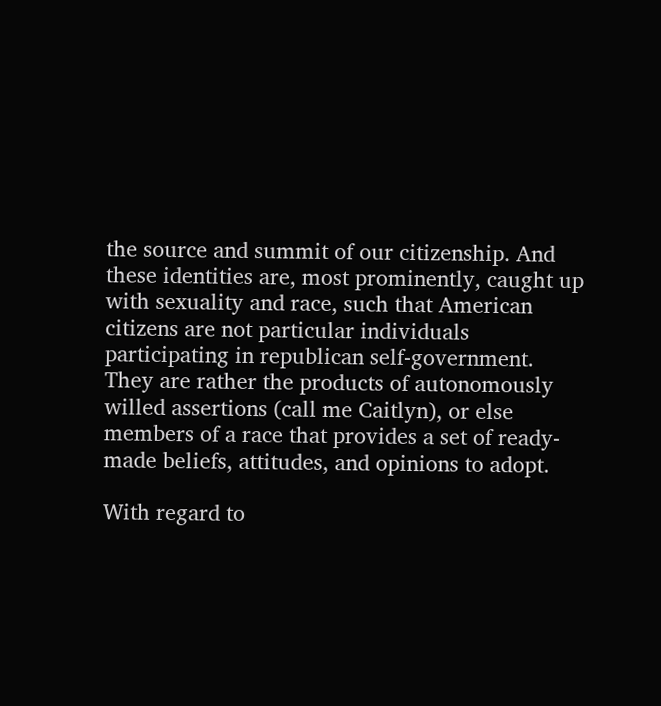the source and summit of our citizenship. And these identities are, most prominently, caught up with sexuality and race, such that American citizens are not particular individuals participating in republican self-government. They are rather the products of autonomously willed assertions (call me Caitlyn), or else members of a race that provides a set of ready-made beliefs, attitudes, and opinions to adopt.

With regard to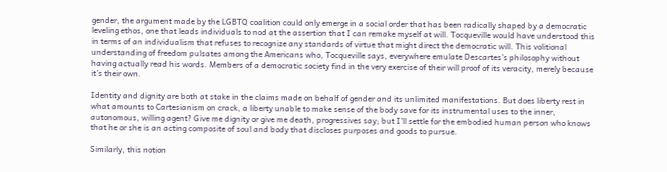gender, the argument made by the LGBTQ coalition could only emerge in a social order that has been radically shaped by a democratic leveling ethos, one that leads individuals to nod at the assertion that I can remake myself at will. Tocqueville would have understood this in terms of an individualism that refuses to recognize any standards of virtue that might direct the democratic will. This volitional understanding of freedom pulsates among the Americans who, Tocqueville says, everywhere emulate Descartes’s philosophy without having actually read his words. Members of a democratic society find in the very exercise of their will proof of its veracity, merely because it’s their own.

Identity and dignity are both at stake in the claims made on behalf of gender and its unlimited manifestations. But does liberty rest in what amounts to Cartesianism on crack, a liberty unable to make sense of the body save for its instrumental uses to the inner, autonomous, willing agent? Give me dignity or give me death, progressives say; but I’ll settle for the embodied human person who knows that he or she is an acting composite of soul and body that discloses purposes and goods to pursue.

Similarly, this notion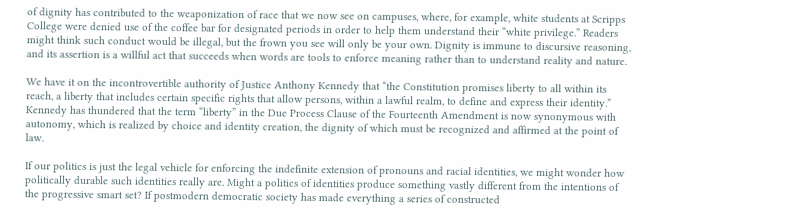of dignity has contributed to the weaponization of race that we now see on campuses, where, for example, white students at Scripps College were denied use of the coffee bar for designated periods in order to help them understand their “white privilege.” Readers might think such conduct would be illegal, but the frown you see will only be your own. Dignity is immune to discursive reasoning, and its assertion is a willful act that succeeds when words are tools to enforce meaning rather than to understand reality and nature.

We have it on the incontrovertible authority of Justice Anthony Kennedy that “the Constitution promises liberty to all within its reach, a liberty that includes certain specific rights that allow persons, within a lawful realm, to define and express their identity.” Kennedy has thundered that the term “liberty” in the Due Process Clause of the Fourteenth Amendment is now synonymous with autonomy, which is realized by choice and identity creation, the dignity of which must be recognized and affirmed at the point of law.

If our politics is just the legal vehicle for enforcing the indefinite extension of pronouns and racial identities, we might wonder how politically durable such identities really are. Might a politics of identities produce something vastly different from the intentions of the progressive smart set? If postmodern democratic society has made everything a series of constructed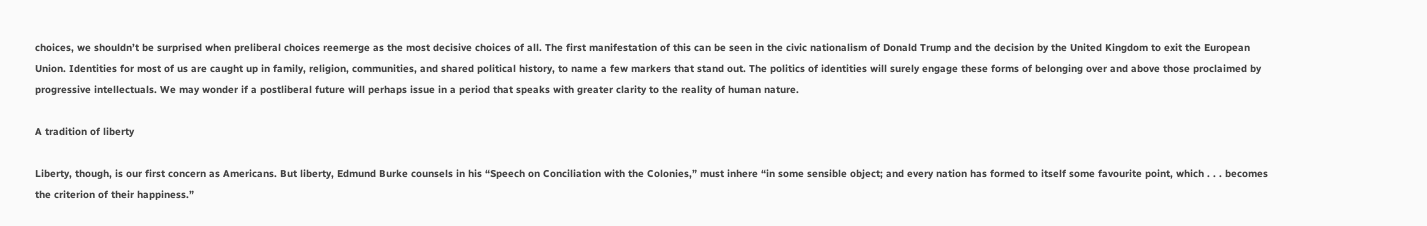choices, we shouldn’t be surprised when preliberal choices reemerge as the most decisive choices of all. The first manifestation of this can be seen in the civic nationalism of Donald Trump and the decision by the United Kingdom to exit the European Union. Identities for most of us are caught up in family, religion, communities, and shared political history, to name a few markers that stand out. The politics of identities will surely engage these forms of belonging over and above those proclaimed by progressive intellectuals. We may wonder if a postliberal future will perhaps issue in a period that speaks with greater clarity to the reality of human nature.

A tradition of liberty

Liberty, though, is our first concern as Americans. But liberty, Edmund Burke counsels in his “Speech on Conciliation with the Colonies,” must inhere “in some sensible object; and every nation has formed to itself some favourite point, which . . . becomes the criterion of their happiness.”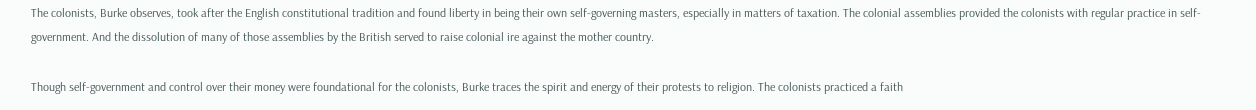The colonists, Burke observes, took after the English constitutional tradition and found liberty in being their own self-governing masters, especially in matters of taxation. The colonial assemblies provided the colonists with regular practice in self-government. And the dissolution of many of those assemblies by the British served to raise colonial ire against the mother country.

Though self-government and control over their money were foundational for the colonists, Burke traces the spirit and energy of their protests to religion. The colonists practiced a faith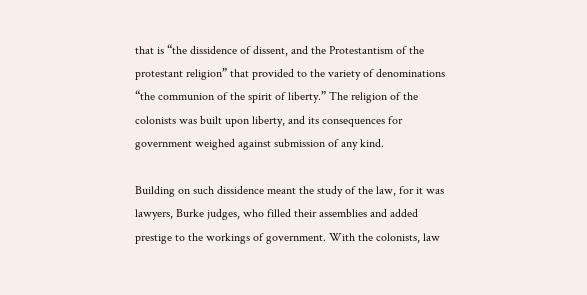that is “the dissidence of dissent, and the Protestantism of the protestant religion” that provided to the variety of denominations “the communion of the spirit of liberty.” The religion of the colonists was built upon liberty, and its consequences for government weighed against submission of any kind.

Building on such dissidence meant the study of the law, for it was lawyers, Burke judges, who filled their assemblies and added prestige to the workings of government. With the colonists, law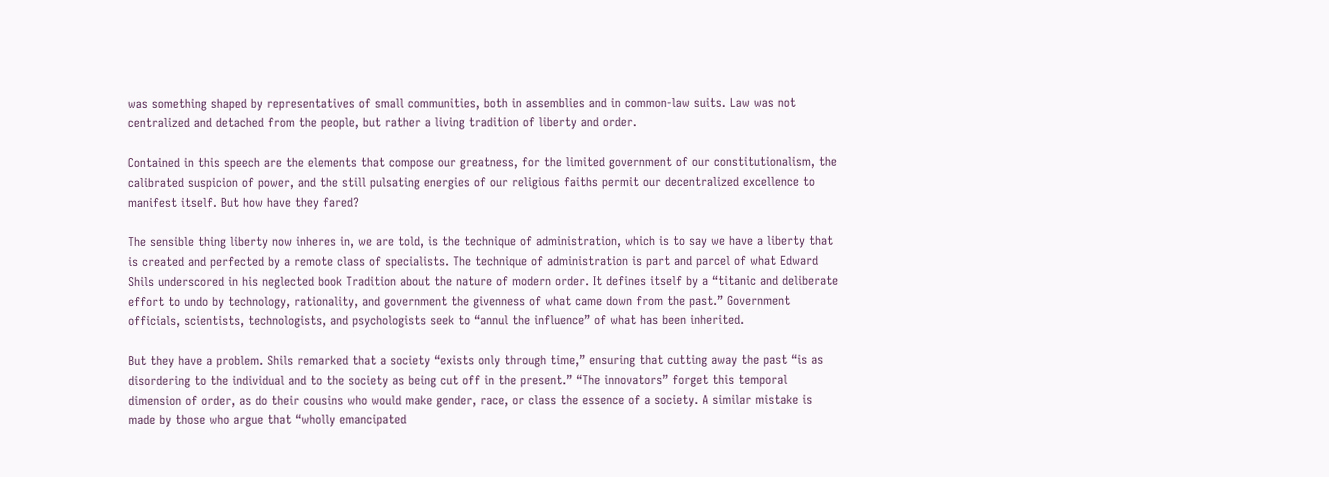was something shaped by representatives of small communities, both in assemblies and in common-law suits. Law was not centralized and detached from the people, but rather a living tradition of liberty and order.

Contained in this speech are the elements that compose our greatness, for the limited government of our constitutionalism, the calibrated suspicion of power, and the still pulsating energies of our religious faiths permit our decentralized excellence to manifest itself. But how have they fared?

The sensible thing liberty now inheres in, we are told, is the technique of administration, which is to say we have a liberty that is created and perfected by a remote class of specialists. The technique of administration is part and parcel of what Edward Shils underscored in his neglected book Tradition about the nature of modern order. It defines itself by a “titanic and deliberate effort to undo by technology, rationality, and government the givenness of what came down from the past.” Government officials, scientists, technologists, and psychologists seek to “annul the influence” of what has been inherited.

But they have a problem. Shils remarked that a society “exists only through time,” ensuring that cutting away the past “is as disordering to the individual and to the society as being cut off in the present.” “The innovators” forget this temporal dimension of order, as do their cousins who would make gender, race, or class the essence of a society. A similar mistake is made by those who argue that “wholly emancipated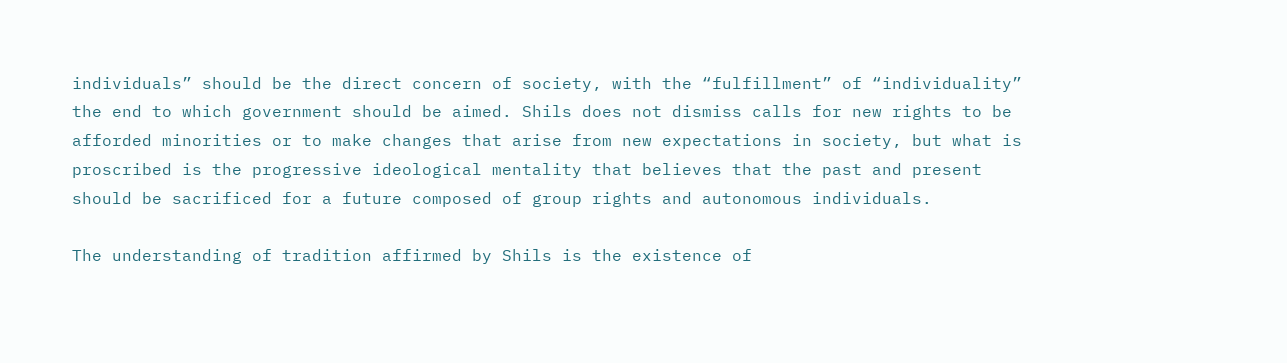individuals” should be the direct concern of society, with the “fulfillment” of “individuality” the end to which government should be aimed. Shils does not dismiss calls for new rights to be afforded minorities or to make changes that arise from new expectations in society, but what is proscribed is the progressive ideological mentality that believes that the past and present should be sacrificed for a future composed of group rights and autonomous individuals.

The understanding of tradition affirmed by Shils is the existence of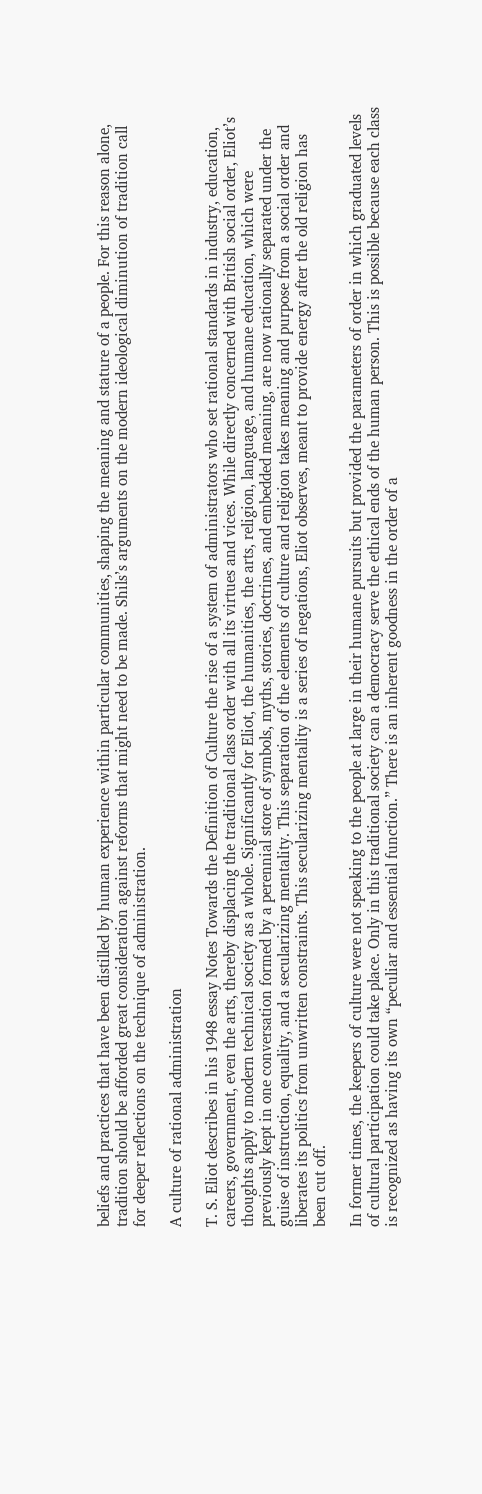beliefs and practices that have been distilled by human experience within particular communities, shaping the meaning and stature of a people. For this reason alone, tradition should be afforded great consideration against reforms that might need to be made. Shils’s arguments on the modern ideological diminution of tradition call for deeper reflections on the technique of administration.

A culture of rational administration

T. S. Eliot describes in his 1948 essay Notes Towards the Definition of Culture the rise of a system of administrators who set rational standards in industry, education, careers, government, even the arts, thereby displacing the traditional class order with all its virtues and vices. While directly concerned with British social order, Eliot’s thoughts apply to modern technical society as a whole. Significantly for Eliot, the humanities, the arts, religion, language, and humane education, which were previously kept in one conversation formed by a perennial store of symbols, myths, stories, doctrines, and embedded meaning, are now rationally separated under the guise of instruction, equality, and a secularizing mentality. This separation of the elements of culture and religion takes meaning and purpose from a social order and liberates its politics from unwritten constraints. This secularizing mentality is a series of negations, Eliot observes, meant to provide energy after the old religion has been cut off.

In former times, the keepers of culture were not speaking to the people at large in their humane pursuits but provided the parameters of order in which graduated levels of cultural participation could take place. Only in this traditional society can a democracy serve the ethical ends of the human person. This is possible because each class is recognized as having its own “peculiar and essential function.” There is an inherent goodness in the order of a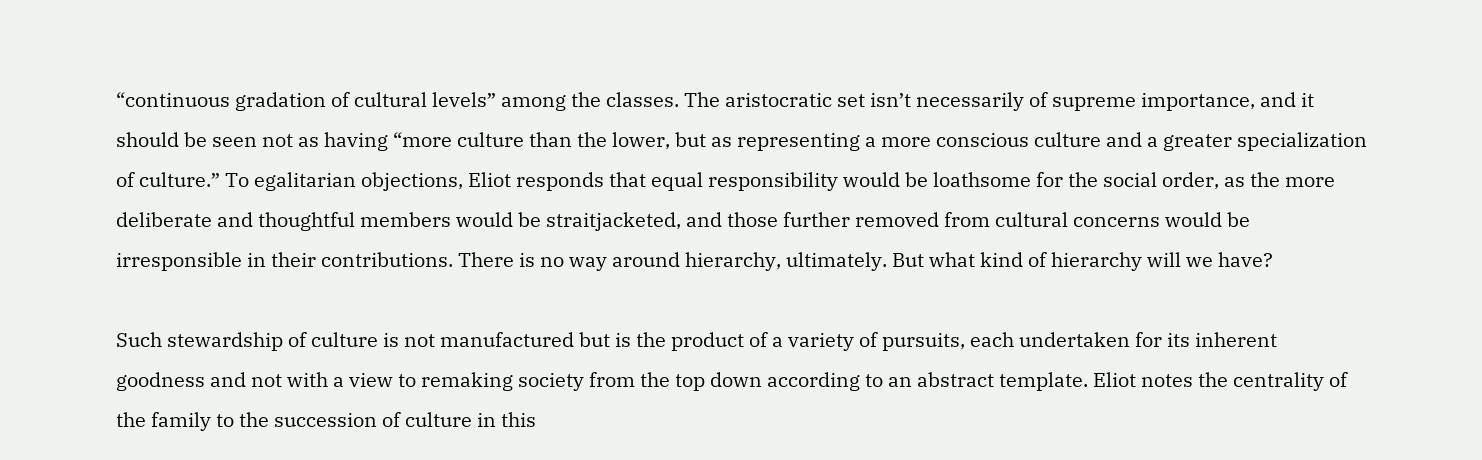“continuous gradation of cultural levels” among the classes. The aristocratic set isn’t necessarily of supreme importance, and it should be seen not as having “more culture than the lower, but as representing a more conscious culture and a greater specialization of culture.” To egalitarian objections, Eliot responds that equal responsibility would be loathsome for the social order, as the more deliberate and thoughtful members would be straitjacketed, and those further removed from cultural concerns would be irresponsible in their contributions. There is no way around hierarchy, ultimately. But what kind of hierarchy will we have?

Such stewardship of culture is not manufactured but is the product of a variety of pursuits, each undertaken for its inherent goodness and not with a view to remaking society from the top down according to an abstract template. Eliot notes the centrality of the family to the succession of culture in this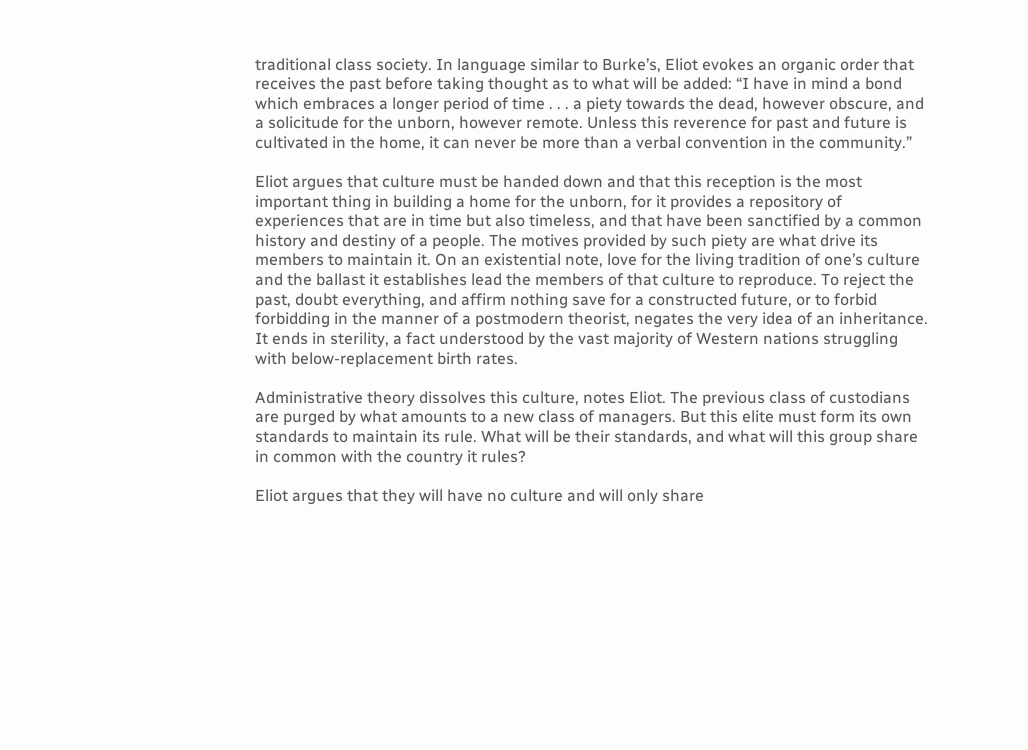traditional class society. In language similar to Burke’s, Eliot evokes an organic order that receives the past before taking thought as to what will be added: “I have in mind a bond which embraces a longer period of time . . . a piety towards the dead, however obscure, and a solicitude for the unborn, however remote. Unless this reverence for past and future is cultivated in the home, it can never be more than a verbal convention in the community.”

Eliot argues that culture must be handed down and that this reception is the most important thing in building a home for the unborn, for it provides a repository of experiences that are in time but also timeless, and that have been sanctified by a common history and destiny of a people. The motives provided by such piety are what drive its members to maintain it. On an existential note, love for the living tradition of one’s culture and the ballast it establishes lead the members of that culture to reproduce. To reject the past, doubt everything, and affirm nothing save for a constructed future, or to forbid forbidding in the manner of a postmodern theorist, negates the very idea of an inheritance. It ends in sterility, a fact understood by the vast majority of Western nations struggling with below-replacement birth rates.

Administrative theory dissolves this culture, notes Eliot. The previous class of custodians are purged by what amounts to a new class of managers. But this elite must form its own standards to maintain its rule. What will be their standards, and what will this group share in common with the country it rules?

Eliot argues that they will have no culture and will only share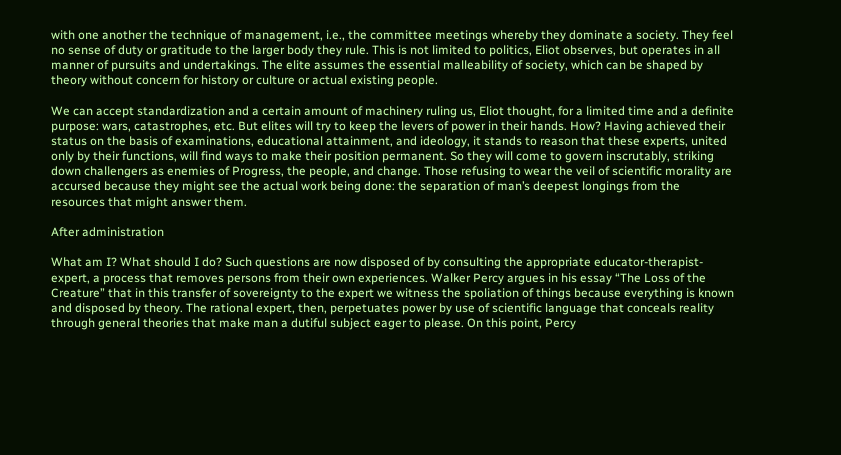with one another the technique of management, i.e., the committee meetings whereby they dominate a society. They feel no sense of duty or gratitude to the larger body they rule. This is not limited to politics, Eliot observes, but operates in all manner of pursuits and undertakings. The elite assumes the essential malleability of society, which can be shaped by theory without concern for history or culture or actual existing people.

We can accept standardization and a certain amount of machinery ruling us, Eliot thought, for a limited time and a definite purpose: wars, catastrophes, etc. But elites will try to keep the levers of power in their hands. How? Having achieved their status on the basis of examinations, educational attainment, and ideology, it stands to reason that these experts, united only by their functions, will find ways to make their position permanent. So they will come to govern inscrutably, striking down challengers as enemies of Progress, the people, and change. Those refusing to wear the veil of scientific morality are accursed because they might see the actual work being done: the separation of man’s deepest longings from the resources that might answer them.

After administration

What am I? What should I do? Such questions are now disposed of by consulting the appropriate educator-therapist-expert, a process that removes persons from their own experiences. Walker Percy argues in his essay “The Loss of the Creature” that in this transfer of sovereignty to the expert we witness the spoliation of things because everything is known and disposed by theory. The rational expert, then, perpetuates power by use of scientific language that conceals reality through general theories that make man a dutiful subject eager to please. On this point, Percy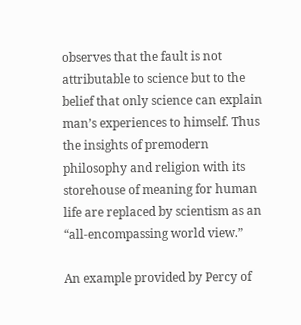observes that the fault is not attributable to science but to the belief that only science can explain man’s experiences to himself. Thus the insights of premodern philosophy and religion with its storehouse of meaning for human life are replaced by scientism as an “all-encompassing world view.”

An example provided by Percy of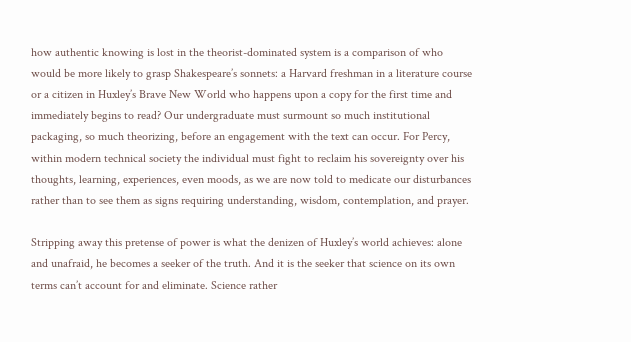how authentic knowing is lost in the theorist-dominated system is a comparison of who would be more likely to grasp Shakespeare’s sonnets: a Harvard freshman in a literature course or a citizen in Huxley’s Brave New World who happens upon a copy for the first time and immediately begins to read? Our undergraduate must surmount so much institutional packaging, so much theorizing, before an engagement with the text can occur. For Percy, within modern technical society the individual must fight to reclaim his sovereignty over his thoughts, learning, experiences, even moods, as we are now told to medicate our disturbances rather than to see them as signs requiring understanding, wisdom, contemplation, and prayer.

Stripping away this pretense of power is what the denizen of Huxley’s world achieves: alone and unafraid, he becomes a seeker of the truth. And it is the seeker that science on its own terms can’t account for and eliminate. Science rather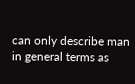can only describe man in general terms as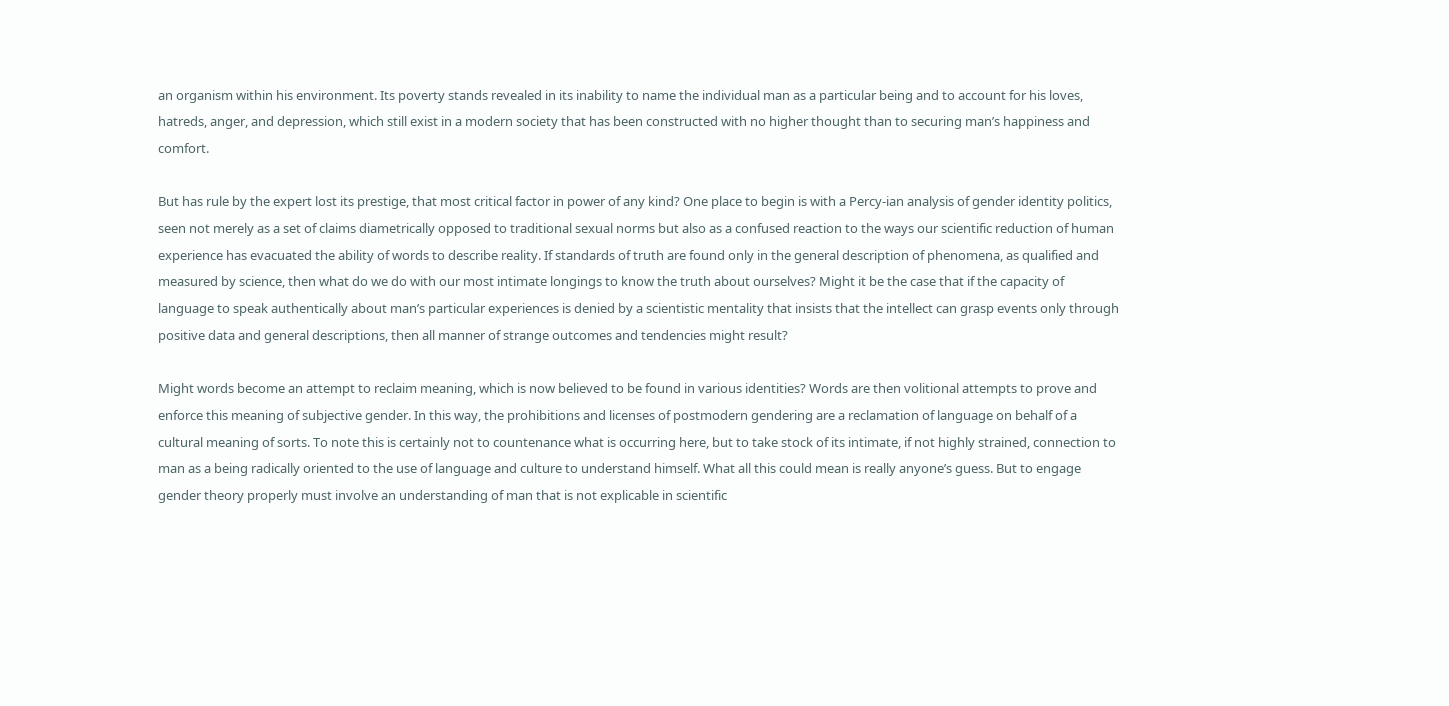an organism within his environment. Its poverty stands revealed in its inability to name the individual man as a particular being and to account for his loves, hatreds, anger, and depression, which still exist in a modern society that has been constructed with no higher thought than to securing man’s happiness and comfort.

But has rule by the expert lost its prestige, that most critical factor in power of any kind? One place to begin is with a Percy-ian analysis of gender identity politics, seen not merely as a set of claims diametrically opposed to traditional sexual norms but also as a confused reaction to the ways our scientific reduction of human experience has evacuated the ability of words to describe reality. If standards of truth are found only in the general description of phenomena, as qualified and measured by science, then what do we do with our most intimate longings to know the truth about ourselves? Might it be the case that if the capacity of language to speak authentically about man’s particular experiences is denied by a scientistic mentality that insists that the intellect can grasp events only through positive data and general descriptions, then all manner of strange outcomes and tendencies might result?

Might words become an attempt to reclaim meaning, which is now believed to be found in various identities? Words are then volitional attempts to prove and enforce this meaning of subjective gender. In this way, the prohibitions and licenses of postmodern gendering are a reclamation of language on behalf of a cultural meaning of sorts. To note this is certainly not to countenance what is occurring here, but to take stock of its intimate, if not highly strained, connection to man as a being radically oriented to the use of language and culture to understand himself. What all this could mean is really anyone’s guess. But to engage gender theory properly must involve an understanding of man that is not explicable in scientific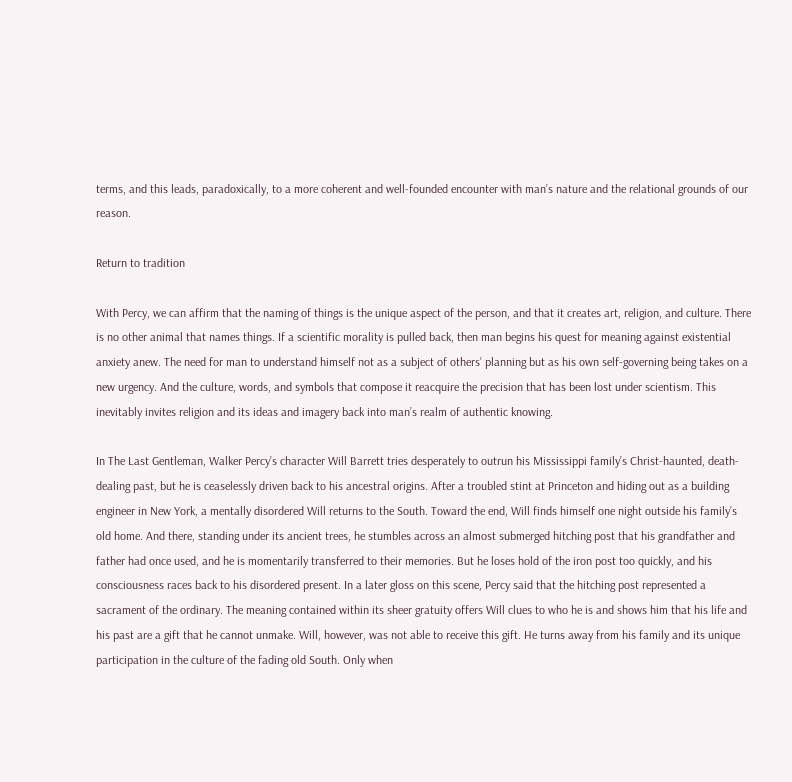terms, and this leads, paradoxically, to a more coherent and well-founded encounter with man’s nature and the relational grounds of our reason.

Return to tradition

With Percy, we can affirm that the naming of things is the unique aspect of the person, and that it creates art, religion, and culture. There is no other animal that names things. If a scientific morality is pulled back, then man begins his quest for meaning against existential anxiety anew. The need for man to understand himself not as a subject of others’ planning but as his own self-governing being takes on a new urgency. And the culture, words, and symbols that compose it reacquire the precision that has been lost under scientism. This inevitably invites religion and its ideas and imagery back into man’s realm of authentic knowing.

In The Last Gentleman, Walker Percy’s character Will Barrett tries desperately to outrun his Mississippi family’s Christ-haunted, death-dealing past, but he is ceaselessly driven back to his ancestral origins. After a troubled stint at Princeton and hiding out as a building engineer in New York, a mentally disordered Will returns to the South. Toward the end, Will finds himself one night outside his family’s old home. And there, standing under its ancient trees, he stumbles across an almost submerged hitching post that his grandfather and father had once used, and he is momentarily transferred to their memories. But he loses hold of the iron post too quickly, and his consciousness races back to his disordered present. In a later gloss on this scene, Percy said that the hitching post represented a sacrament of the ordinary. The meaning contained within its sheer gratuity offers Will clues to who he is and shows him that his life and his past are a gift that he cannot unmake. Will, however, was not able to receive this gift. He turns away from his family and its unique participation in the culture of the fading old South. Only when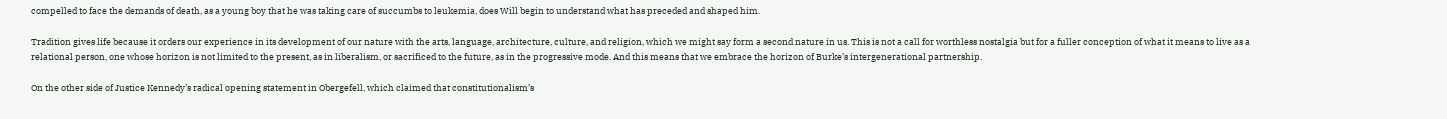compelled to face the demands of death, as a young boy that he was taking care of succumbs to leukemia, does Will begin to understand what has preceded and shaped him.

Tradition gives life because it orders our experience in its development of our nature with the arts, language, architecture, culture, and religion, which we might say form a second nature in us. This is not a call for worthless nostalgia but for a fuller conception of what it means to live as a relational person, one whose horizon is not limited to the present, as in liberalism, or sacrificed to the future, as in the progressive mode. And this means that we embrace the horizon of Burke’s intergenerational partnership.

On the other side of Justice Kennedy’s radical opening statement in Obergefell, which claimed that constitutionalism’s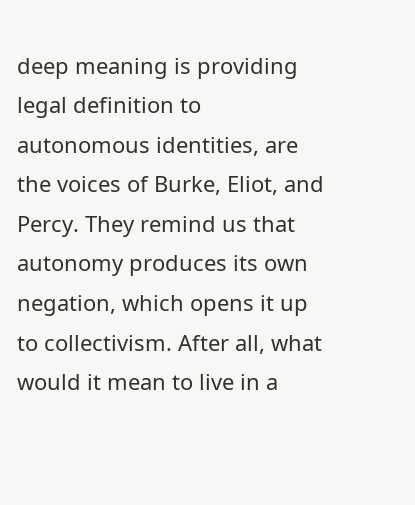deep meaning is providing legal definition to autonomous identities, are the voices of Burke, Eliot, and Percy. They remind us that autonomy produces its own negation, which opens it up to collectivism. After all, what would it mean to live in a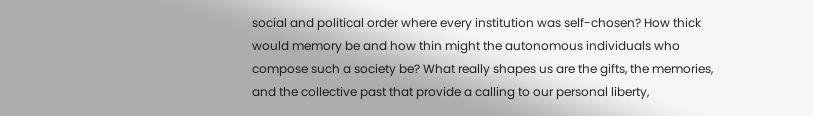social and political order where every institution was self-chosen? How thick would memory be and how thin might the autonomous individuals who compose such a society be? What really shapes us are the gifts, the memories, and the collective past that provide a calling to our personal liberty,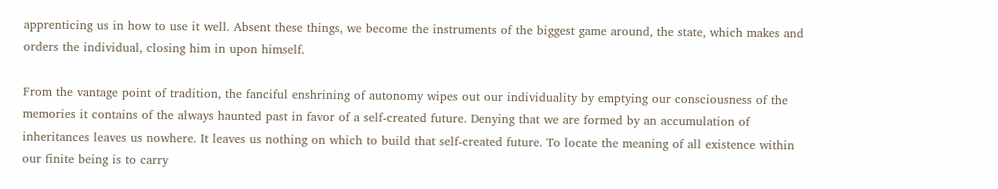apprenticing us in how to use it well. Absent these things, we become the instruments of the biggest game around, the state, which makes and orders the individual, closing him in upon himself.

From the vantage point of tradition, the fanciful enshrining of autonomy wipes out our individuality by emptying our consciousness of the memories it contains of the always haunted past in favor of a self-created future. Denying that we are formed by an accumulation of inheritances leaves us nowhere. It leaves us nothing on which to build that self-created future. To locate the meaning of all existence within our finite being is to carry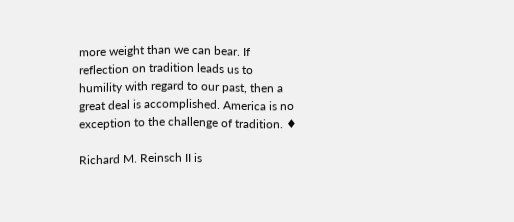more weight than we can bear. If reflection on tradition leads us to humility with regard to our past, then a great deal is accomplished. America is no exception to the challenge of tradition. ♦

Richard M. Reinsch II is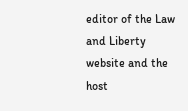editor of the Law and Liberty website and the host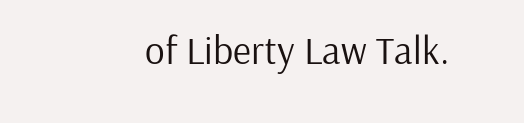of Liberty Law Talk.